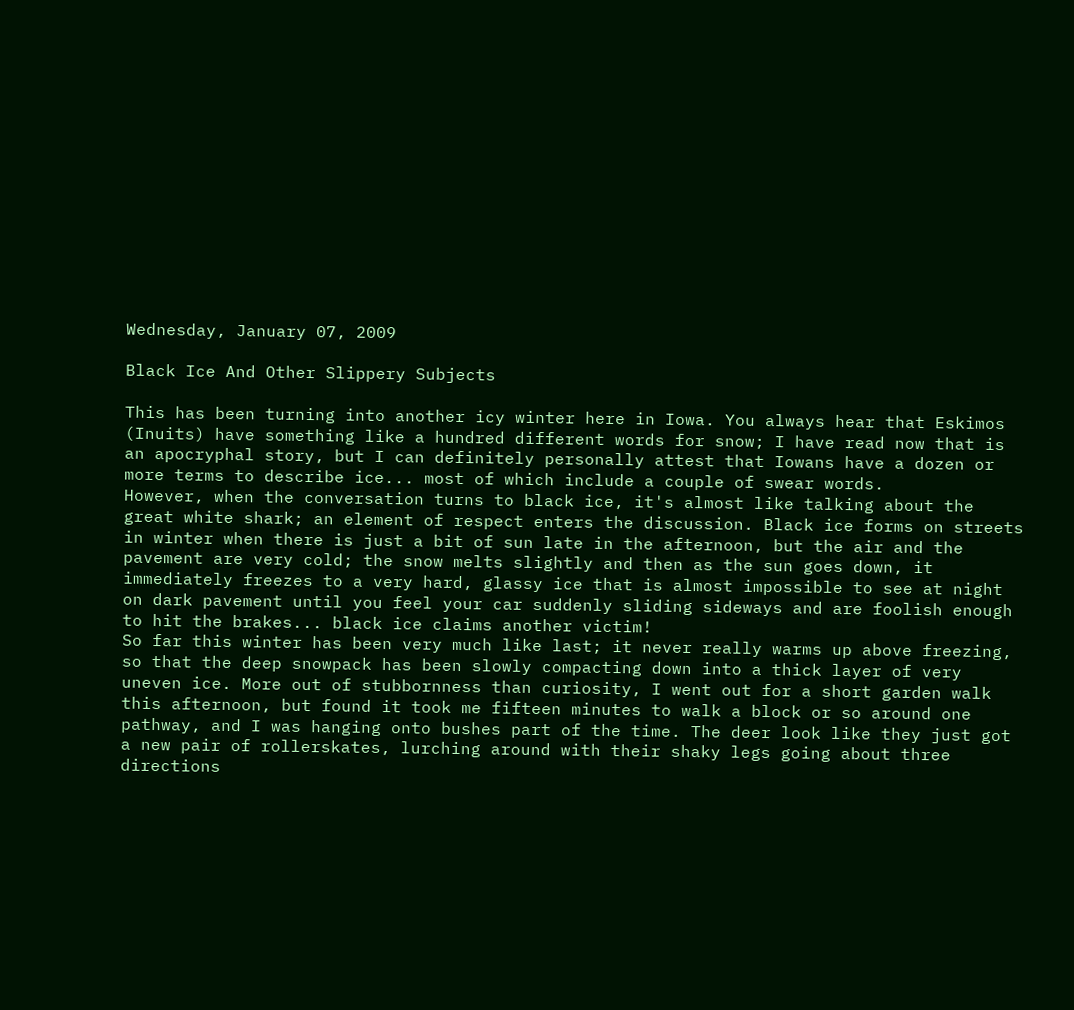Wednesday, January 07, 2009

Black Ice And Other Slippery Subjects

This has been turning into another icy winter here in Iowa. You always hear that Eskimos (Inuits) have something like a hundred different words for snow; I have read now that is an apocryphal story, but I can definitely personally attest that Iowans have a dozen or more terms to describe ice... most of which include a couple of swear words.
However, when the conversation turns to black ice, it's almost like talking about the great white shark; an element of respect enters the discussion. Black ice forms on streets in winter when there is just a bit of sun late in the afternoon, but the air and the pavement are very cold; the snow melts slightly and then as the sun goes down, it immediately freezes to a very hard, glassy ice that is almost impossible to see at night on dark pavement until you feel your car suddenly sliding sideways and are foolish enough to hit the brakes... black ice claims another victim!
So far this winter has been very much like last; it never really warms up above freezing, so that the deep snowpack has been slowly compacting down into a thick layer of very uneven ice. More out of stubbornness than curiosity, I went out for a short garden walk this afternoon, but found it took me fifteen minutes to walk a block or so around one pathway, and I was hanging onto bushes part of the time. The deer look like they just got a new pair of rollerskates, lurching around with their shaky legs going about three directions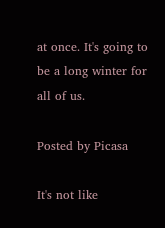at once. It's going to be a long winter for all of us.

Posted by Picasa

It's not like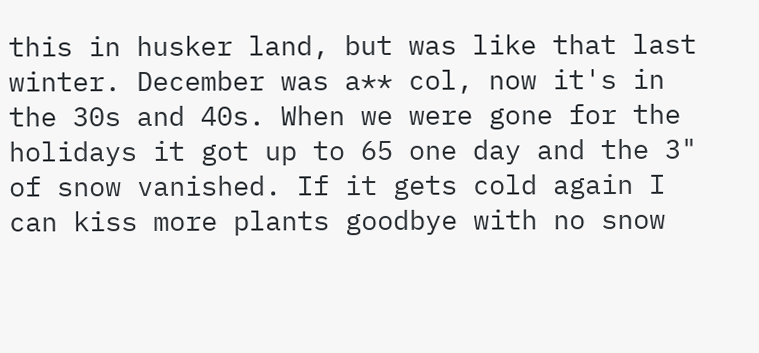this in husker land, but was like that last winter. December was a** col, now it's in the 30s and 40s. When we were gone for the holidays it got up to 65 one day and the 3" of snow vanished. If it gets cold again I can kiss more plants goodbye with no snow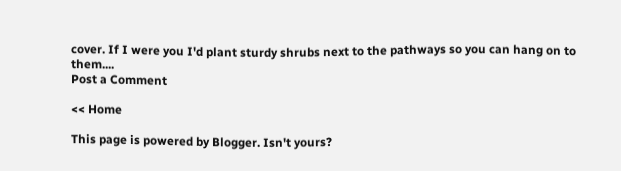cover. If I were you I'd plant sturdy shrubs next to the pathways so you can hang on to them....
Post a Comment

<< Home

This page is powered by Blogger. Isn't yours?